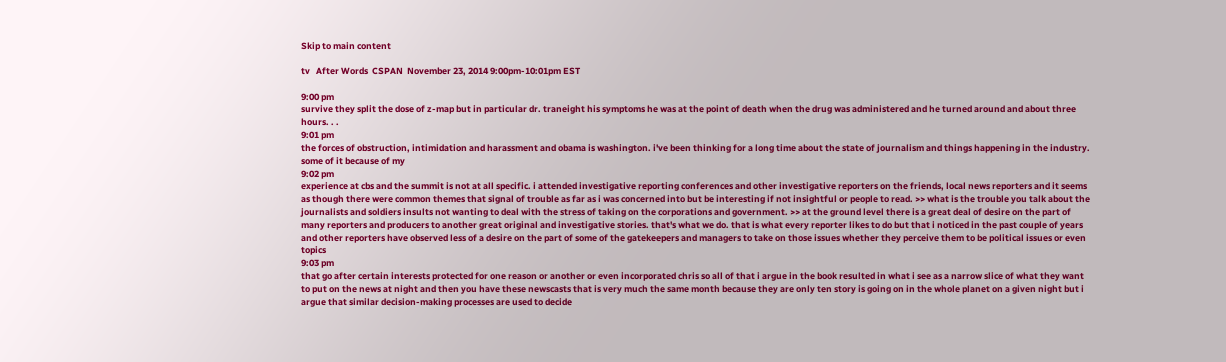Skip to main content

tv   After Words  CSPAN  November 23, 2014 9:00pm-10:01pm EST

9:00 pm
survive they split the dose of z-map but in particular dr. traneight his symptoms he was at the point of death when the drug was administered and he turned around and about three hours. . .
9:01 pm
the forces of obstruction, intimidation and harassment and obama is washington. i've been thinking for a long time about the state of journalism and things happening in the industry. some of it because of my
9:02 pm
experience at cbs and the summit is not at all specific. i attended investigative reporting conferences and other investigative reporters on the friends, local news reporters and it seems as though there were common themes that signal of trouble as far as i was concerned into but be interesting if not insightful or people to read. >> what is the trouble you talk about the journalists and soldiers insults not wanting to deal with the stress of taking on the corporations and government. >> at the ground level there is a great deal of desire on the part of many reporters and producers to another great original and investigative stories. that's what we do. that is what every reporter likes to do but that i noticed in the past couple of years and other reporters have observed less of a desire on the part of some of the gatekeepers and managers to take on those issues whether they perceive them to be political issues or even topics
9:03 pm
that go after certain interests protected for one reason or another or even incorporated chris so all of that i argue in the book resulted in what i see as a narrow slice of what they want to put on the news at night and then you have these newscasts that is very much the same month because they are only ten story is going on in the whole planet on a given night but i argue that similar decision-making processes are used to decide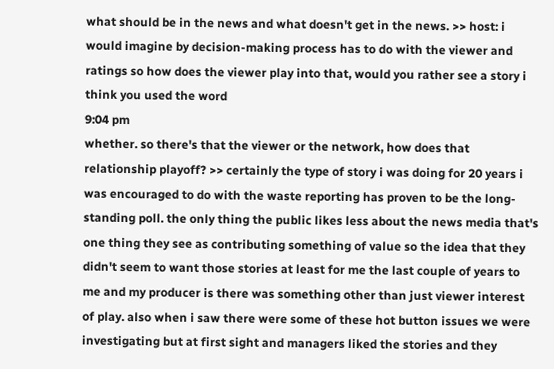what should be in the news and what doesn't get in the news. >> host: i would imagine by decision-making process has to do with the viewer and ratings so how does the viewer play into that, would you rather see a story i think you used the word
9:04 pm
whether. so there's that the viewer or the network, how does that relationship playoff? >> certainly the type of story i was doing for 20 years i was encouraged to do with the waste reporting has proven to be the long-standing poll. the only thing the public likes less about the news media that's one thing they see as contributing something of value so the idea that they didn't seem to want those stories at least for me the last couple of years to me and my producer is there was something other than just viewer interest of play. also when i saw there were some of these hot button issues we were investigating but at first sight and managers liked the stories and they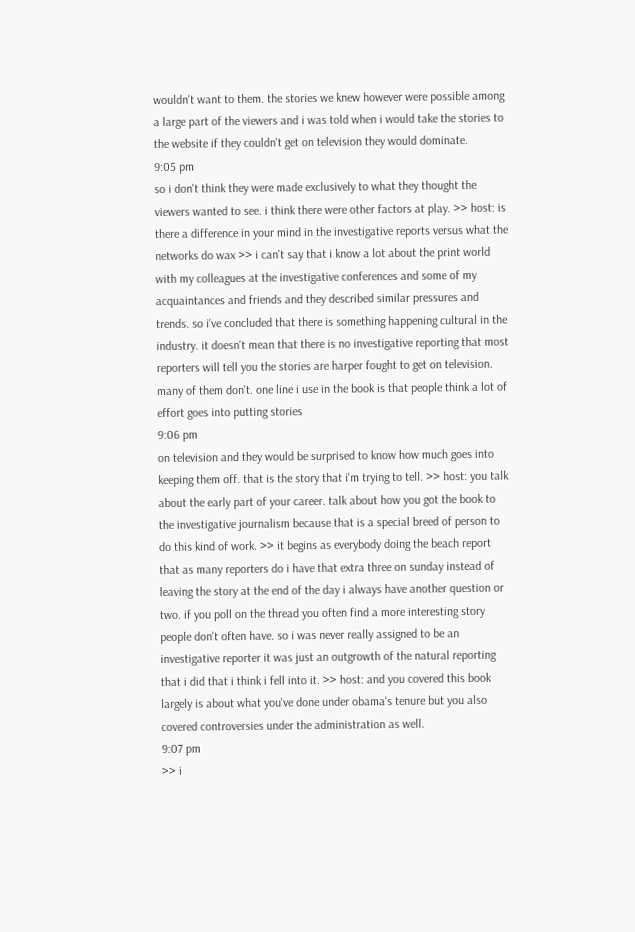wouldn't want to them. the stories we knew however were possible among a large part of the viewers and i was told when i would take the stories to the website if they couldn't get on television they would dominate.
9:05 pm
so i don't think they were made exclusively to what they thought the viewers wanted to see. i think there were other factors at play. >> host: is there a difference in your mind in the investigative reports versus what the networks do wax >> i can't say that i know a lot about the print world with my colleagues at the investigative conferences and some of my acquaintances and friends and they described similar pressures and trends. so i've concluded that there is something happening cultural in the industry. it doesn't mean that there is no investigative reporting that most reporters will tell you the stories are harper fought to get on television. many of them don't. one line i use in the book is that people think a lot of effort goes into putting stories
9:06 pm
on television and they would be surprised to know how much goes into keeping them off. that is the story that i'm trying to tell. >> host: you talk about the early part of your career. talk about how you got the book to the investigative journalism because that is a special breed of person to do this kind of work. >> it begins as everybody doing the beach report that as many reporters do i have that extra three on sunday instead of leaving the story at the end of the day i always have another question or two. if you poll on the thread you often find a more interesting story people don't often have. so i was never really assigned to be an investigative reporter it was just an outgrowth of the natural reporting that i did that i think i fell into it. >> host: and you covered this book largely is about what you've done under obama's tenure but you also covered controversies under the administration as well.
9:07 pm
>> i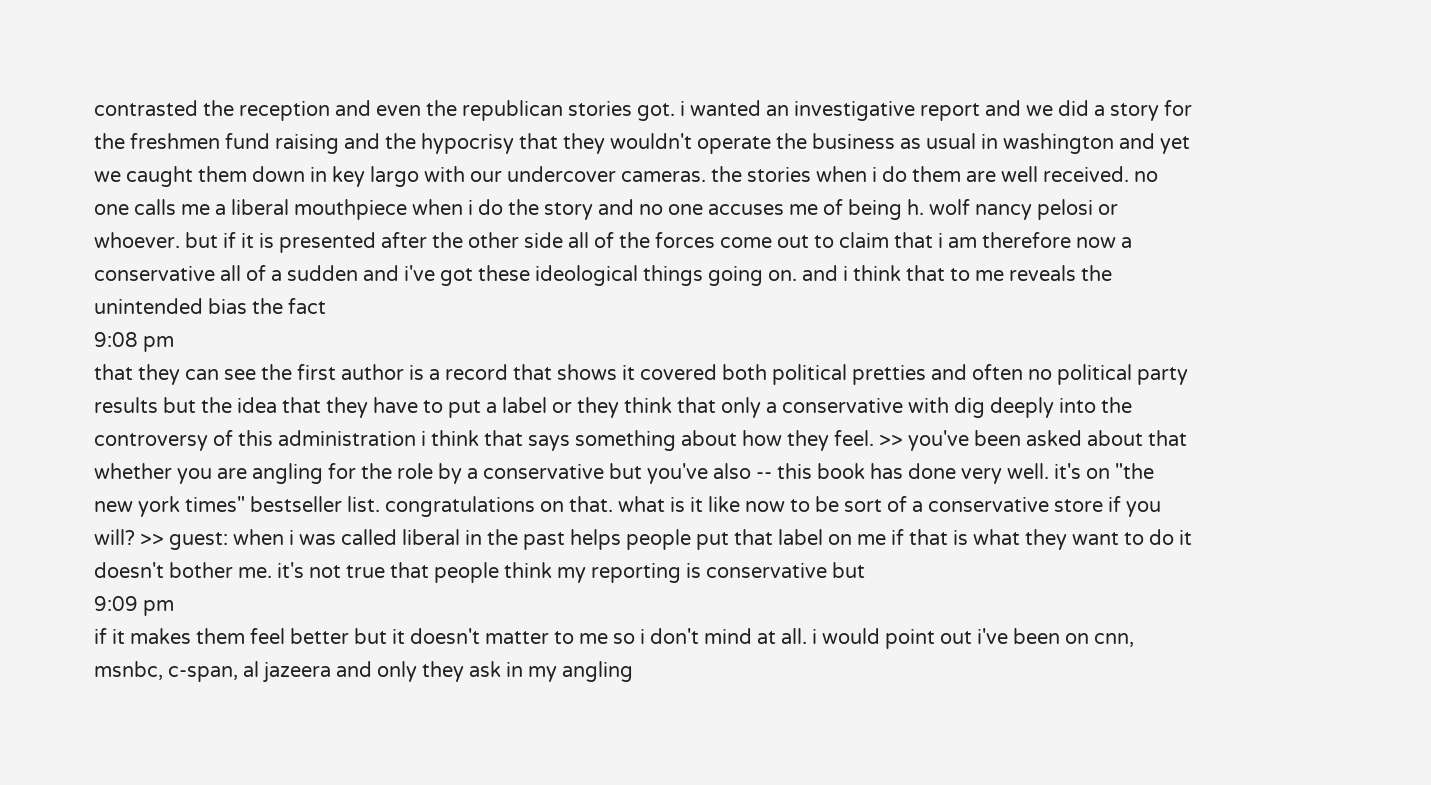contrasted the reception and even the republican stories got. i wanted an investigative report and we did a story for the freshmen fund raising and the hypocrisy that they wouldn't operate the business as usual in washington and yet we caught them down in key largo with our undercover cameras. the stories when i do them are well received. no one calls me a liberal mouthpiece when i do the story and no one accuses me of being h. wolf nancy pelosi or whoever. but if it is presented after the other side all of the forces come out to claim that i am therefore now a conservative all of a sudden and i've got these ideological things going on. and i think that to me reveals the unintended bias the fact
9:08 pm
that they can see the first author is a record that shows it covered both political pretties and often no political party results but the idea that they have to put a label or they think that only a conservative with dig deeply into the controversy of this administration i think that says something about how they feel. >> you've been asked about that whether you are angling for the role by a conservative but you've also -- this book has done very well. it's on "the new york times" bestseller list. congratulations on that. what is it like now to be sort of a conservative store if you will? >> guest: when i was called liberal in the past helps people put that label on me if that is what they want to do it doesn't bother me. it's not true that people think my reporting is conservative but
9:09 pm
if it makes them feel better but it doesn't matter to me so i don't mind at all. i would point out i've been on cnn, msnbc, c-span, al jazeera and only they ask in my angling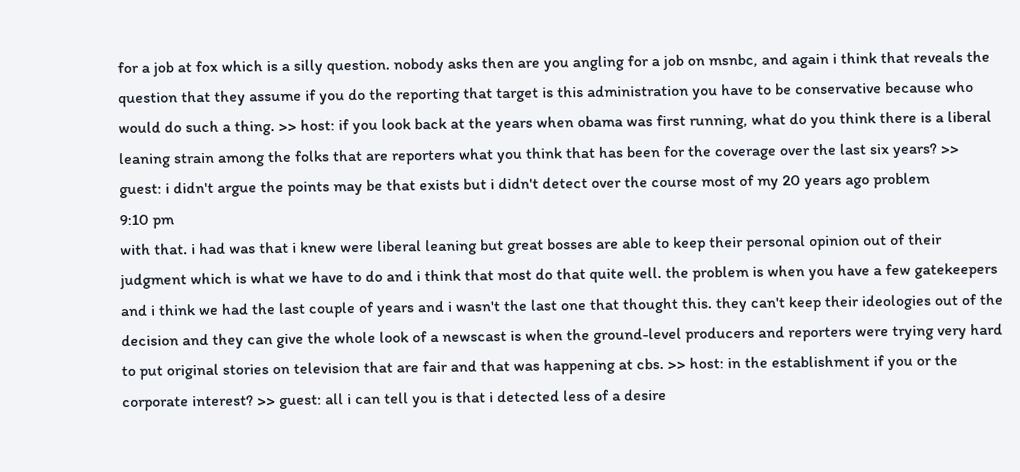for a job at fox which is a silly question. nobody asks then are you angling for a job on msnbc, and again i think that reveals the question that they assume if you do the reporting that target is this administration you have to be conservative because who would do such a thing. >> host: if you look back at the years when obama was first running, what do you think there is a liberal leaning strain among the folks that are reporters what you think that has been for the coverage over the last six years? >> guest: i didn't argue the points may be that exists but i didn't detect over the course most of my 20 years ago problem
9:10 pm
with that. i had was that i knew were liberal leaning but great bosses are able to keep their personal opinion out of their judgment which is what we have to do and i think that most do that quite well. the problem is when you have a few gatekeepers and i think we had the last couple of years and i wasn't the last one that thought this. they can't keep their ideologies out of the decision and they can give the whole look of a newscast is when the ground-level producers and reporters were trying very hard to put original stories on television that are fair and that was happening at cbs. >> host: in the establishment if you or the corporate interest? >> guest: all i can tell you is that i detected less of a desire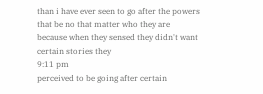than i have ever seen to go after the powers that be no that matter who they are because when they sensed they didn't want certain stories they
9:11 pm
perceived to be going after certain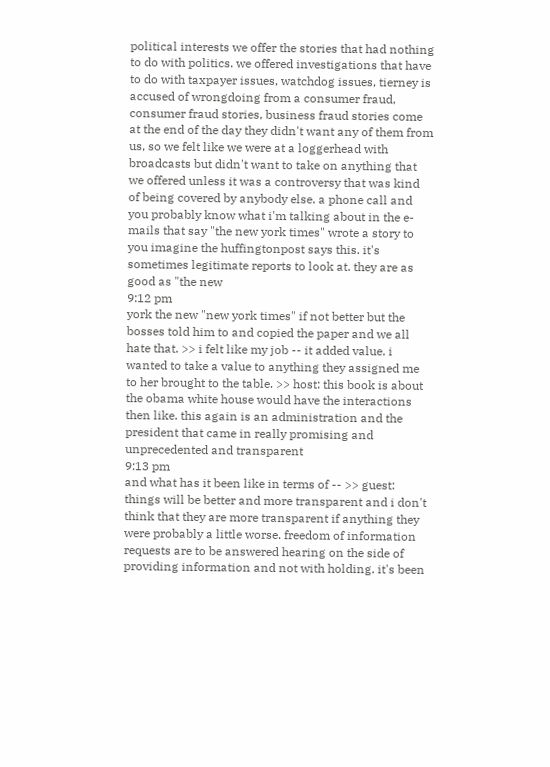political interests we offer the stories that had nothing to do with politics. we offered investigations that have to do with taxpayer issues, watchdog issues, tierney is accused of wrongdoing from a consumer fraud, consumer fraud stories, business fraud stories come at the end of the day they didn't want any of them from us, so we felt like we were at a loggerhead with broadcasts but didn't want to take on anything that we offered unless it was a controversy that was kind of being covered by anybody else. a phone call and you probably know what i'm talking about in the e-mails that say "the new york times" wrote a story to you imagine the huffingtonpost says this. it's sometimes legitimate reports to look at. they are as good as "the new
9:12 pm
york the new "new york times" if not better but the bosses told him to and copied the paper and we all hate that. >> i felt like my job -- it added value. i wanted to take a value to anything they assigned me to her brought to the table. >> host: this book is about the obama white house would have the interactions then like. this again is an administration and the president that came in really promising and unprecedented and transparent
9:13 pm
and what has it been like in terms of -- >> guest: things will be better and more transparent and i don't think that they are more transparent if anything they were probably a little worse. freedom of information requests are to be answered hearing on the side of providing information and not with holding. it's been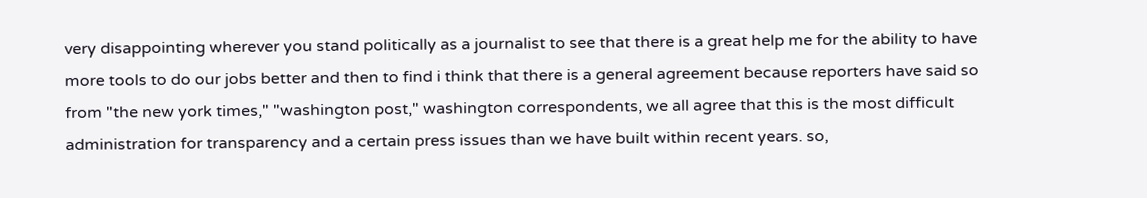very disappointing wherever you stand politically as a journalist to see that there is a great help me for the ability to have more tools to do our jobs better and then to find i think that there is a general agreement because reporters have said so from "the new york times," "washington post," washington correspondents, we all agree that this is the most difficult administration for transparency and a certain press issues than we have built within recent years. so,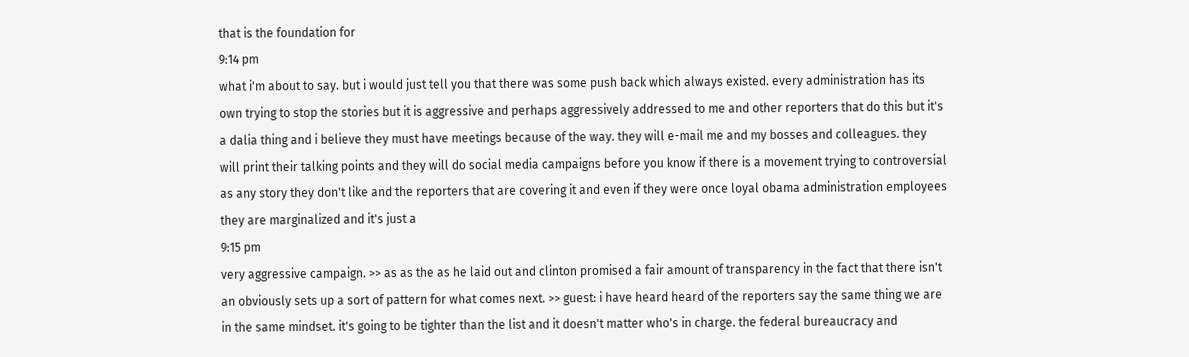that is the foundation for
9:14 pm
what i'm about to say. but i would just tell you that there was some push back which always existed. every administration has its own trying to stop the stories but it is aggressive and perhaps aggressively addressed to me and other reporters that do this but it's a dalia thing and i believe they must have meetings because of the way. they will e-mail me and my bosses and colleagues. they will print their talking points and they will do social media campaigns before you know if there is a movement trying to controversial as any story they don't like and the reporters that are covering it and even if they were once loyal obama administration employees they are marginalized and it's just a
9:15 pm
very aggressive campaign. >> as as the as he laid out and clinton promised a fair amount of transparency in the fact that there isn't an obviously sets up a sort of pattern for what comes next. >> guest: i have heard heard of the reporters say the same thing we are in the same mindset. it's going to be tighter than the list and it doesn't matter who's in charge. the federal bureaucracy and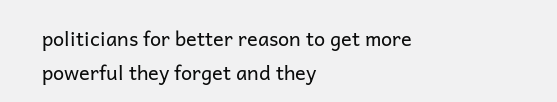politicians for better reason to get more powerful they forget and they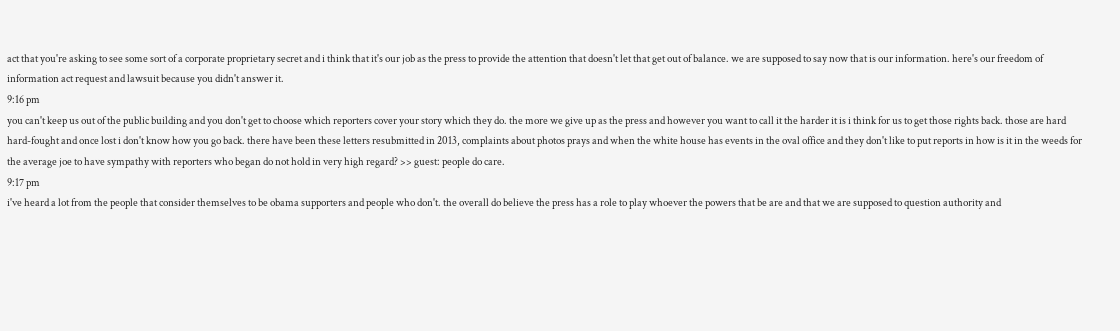act that you're asking to see some sort of a corporate proprietary secret and i think that it's our job as the press to provide the attention that doesn't let that get out of balance. we are supposed to say now that is our information. here's our freedom of information act request and lawsuit because you didn't answer it.
9:16 pm
you can't keep us out of the public building and you don't get to choose which reporters cover your story which they do. the more we give up as the press and however you want to call it the harder it is i think for us to get those rights back. those are hard hard-fought and once lost i don't know how you go back. there have been these letters resubmitted in 2013, complaints about photos prays and when the white house has events in the oval office and they don't like to put reports in how is it in the weeds for the average joe to have sympathy with reporters who began do not hold in very high regard? >> guest: people do care.
9:17 pm
i've heard a lot from the people that consider themselves to be obama supporters and people who don't. the overall do believe the press has a role to play whoever the powers that be are and that we are supposed to question authority and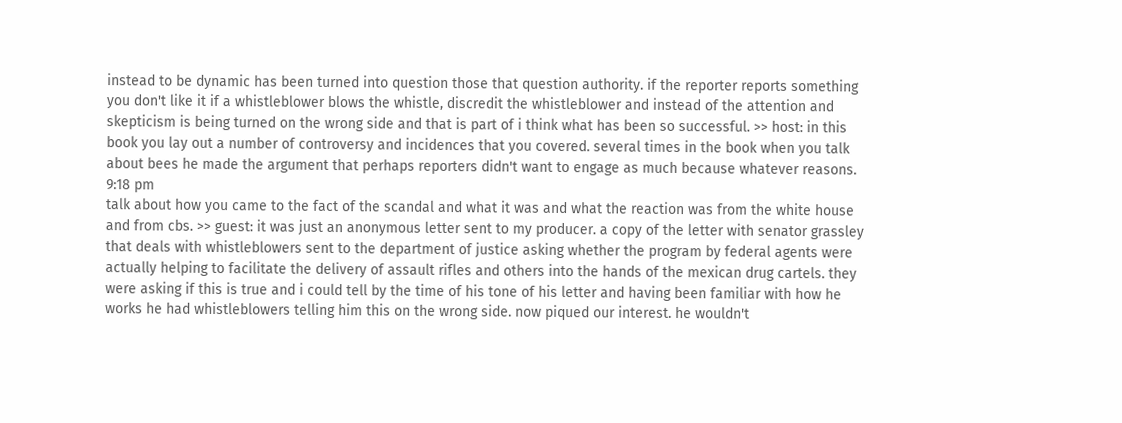instead to be dynamic has been turned into question those that question authority. if the reporter reports something you don't like it if a whistleblower blows the whistle, discredit the whistleblower and instead of the attention and skepticism is being turned on the wrong side and that is part of i think what has been so successful. >> host: in this book you lay out a number of controversy and incidences that you covered. several times in the book when you talk about bees he made the argument that perhaps reporters didn't want to engage as much because whatever reasons.
9:18 pm
talk about how you came to the fact of the scandal and what it was and what the reaction was from the white house and from cbs. >> guest: it was just an anonymous letter sent to my producer. a copy of the letter with senator grassley that deals with whistleblowers sent to the department of justice asking whether the program by federal agents were actually helping to facilitate the delivery of assault rifles and others into the hands of the mexican drug cartels. they were asking if this is true and i could tell by the time of his tone of his letter and having been familiar with how he works he had whistleblowers telling him this on the wrong side. now piqued our interest. he wouldn't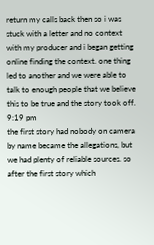return my calls back then so i was stuck with a letter and no context with my producer and i began getting online finding the context. one thing led to another and we were able to talk to enough people that we believe this to be true and the story took off.
9:19 pm
the first story had nobody on camera by name became the allegations, but we had plenty of reliable sources. so after the first story which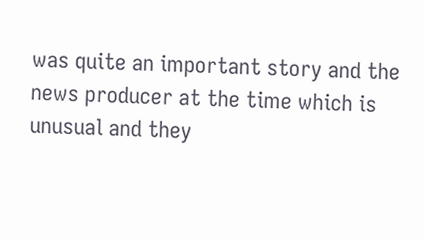was quite an important story and the news producer at the time which is unusual and they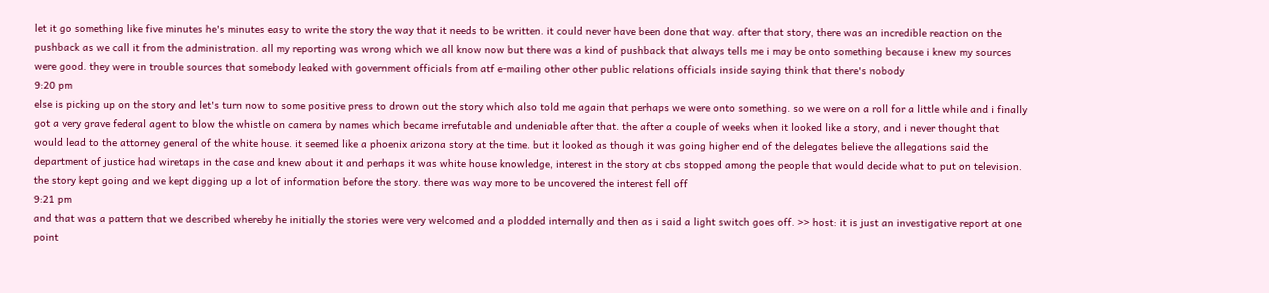let it go something like five minutes he's minutes easy to write the story the way that it needs to be written. it could never have been done that way. after that story, there was an incredible reaction on the pushback as we call it from the administration. all my reporting was wrong which we all know now but there was a kind of pushback that always tells me i may be onto something because i knew my sources were good. they were in trouble sources that somebody leaked with government officials from atf e-mailing other other public relations officials inside saying think that there's nobody
9:20 pm
else is picking up on the story and let's turn now to some positive press to drown out the story which also told me again that perhaps we were onto something. so we were on a roll for a little while and i finally got a very grave federal agent to blow the whistle on camera by names which became irrefutable and undeniable after that. the after a couple of weeks when it looked like a story, and i never thought that would lead to the attorney general of the white house. it seemed like a phoenix arizona story at the time. but it looked as though it was going higher end of the delegates believe the allegations said the department of justice had wiretaps in the case and knew about it and perhaps it was white house knowledge, interest in the story at cbs stopped among the people that would decide what to put on television. the story kept going and we kept digging up a lot of information before the story. there was way more to be uncovered the interest fell off
9:21 pm
and that was a pattern that we described whereby he initially the stories were very welcomed and a plodded internally and then as i said a light switch goes off. >> host: it is just an investigative report at one point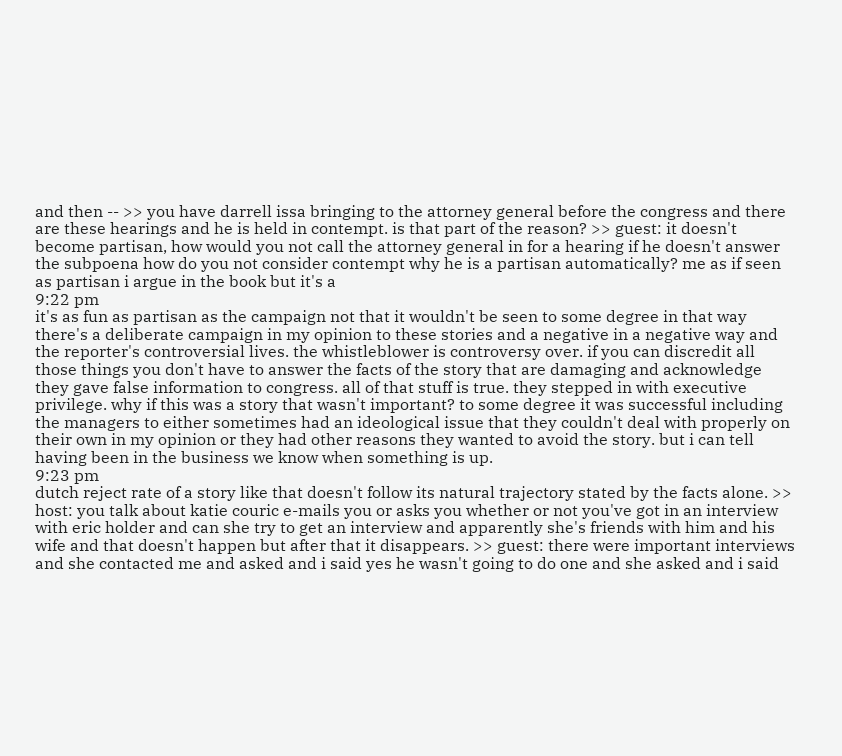and then -- >> you have darrell issa bringing to the attorney general before the congress and there are these hearings and he is held in contempt. is that part of the reason? >> guest: it doesn't become partisan, how would you not call the attorney general in for a hearing if he doesn't answer the subpoena how do you not consider contempt why he is a partisan automatically? me as if seen as partisan i argue in the book but it's a
9:22 pm
it's as fun as partisan as the campaign not that it wouldn't be seen to some degree in that way there's a deliberate campaign in my opinion to these stories and a negative in a negative way and the reporter's controversial lives. the whistleblower is controversy over. if you can discredit all those things you don't have to answer the facts of the story that are damaging and acknowledge they gave false information to congress. all of that stuff is true. they stepped in with executive privilege. why if this was a story that wasn't important? to some degree it was successful including the managers to either sometimes had an ideological issue that they couldn't deal with properly on their own in my opinion or they had other reasons they wanted to avoid the story. but i can tell having been in the business we know when something is up.
9:23 pm
dutch reject rate of a story like that doesn't follow its natural trajectory stated by the facts alone. >> host: you talk about katie couric e-mails you or asks you whether or not you've got in an interview with eric holder and can she try to get an interview and apparently she's friends with him and his wife and that doesn't happen but after that it disappears. >> guest: there were important interviews and she contacted me and asked and i said yes he wasn't going to do one and she asked and i said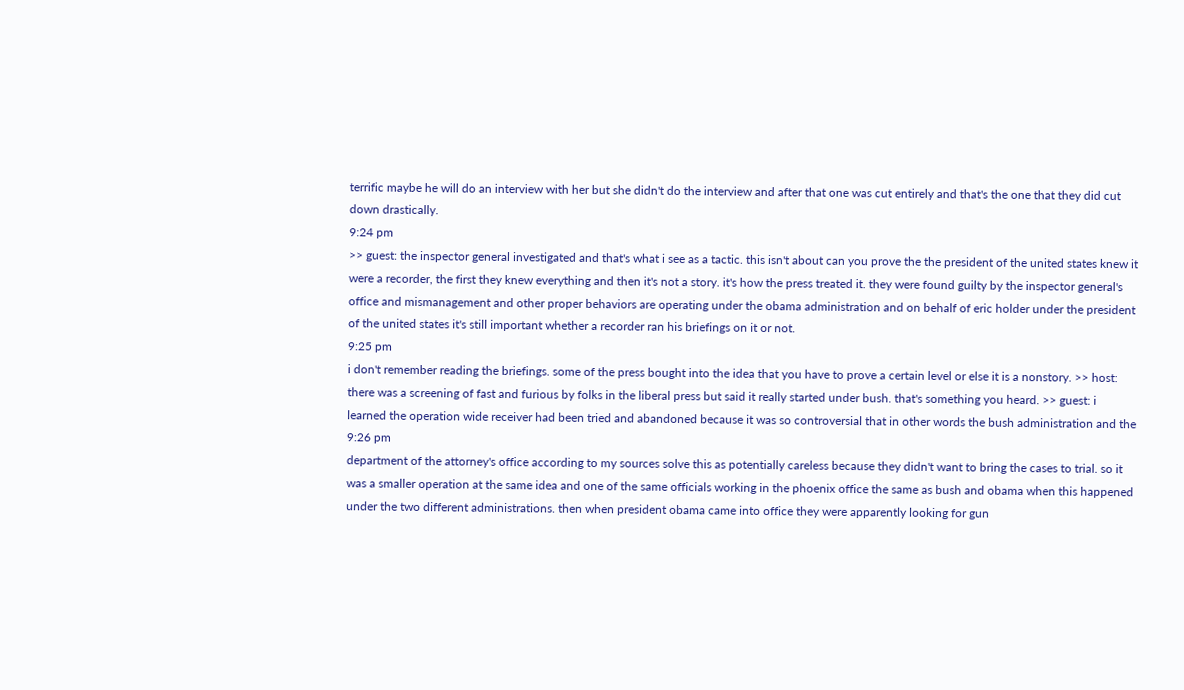terrific maybe he will do an interview with her but she didn't do the interview and after that one was cut entirely and that's the one that they did cut down drastically.
9:24 pm
>> guest: the inspector general investigated and that's what i see as a tactic. this isn't about can you prove the the president of the united states knew it were a recorder, the first they knew everything and then it's not a story. it's how the press treated it. they were found guilty by the inspector general's office and mismanagement and other proper behaviors are operating under the obama administration and on behalf of eric holder under the president of the united states it's still important whether a recorder ran his briefings on it or not.
9:25 pm
i don't remember reading the briefings. some of the press bought into the idea that you have to prove a certain level or else it is a nonstory. >> host: there was a screening of fast and furious by folks in the liberal press but said it really started under bush. that's something you heard. >> guest: i learned the operation wide receiver had been tried and abandoned because it was so controversial that in other words the bush administration and the
9:26 pm
department of the attorney's office according to my sources solve this as potentially careless because they didn't want to bring the cases to trial. so it was a smaller operation at the same idea and one of the same officials working in the phoenix office the same as bush and obama when this happened under the two different administrations. then when president obama came into office they were apparently looking for gun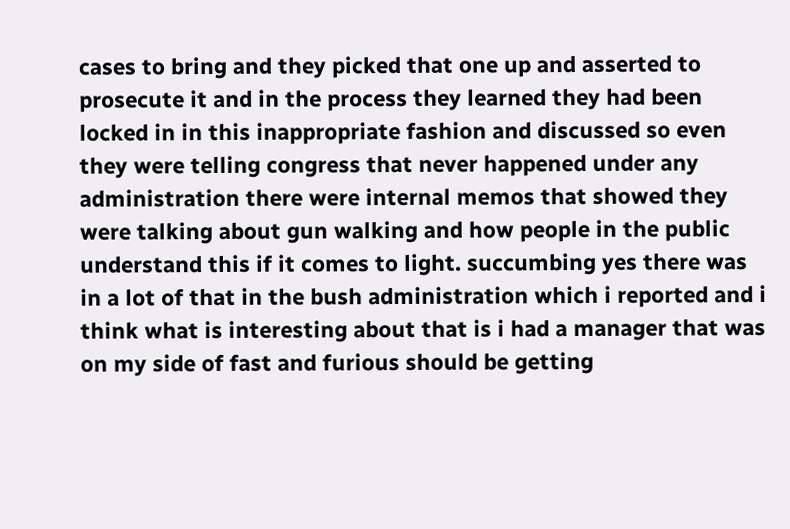cases to bring and they picked that one up and asserted to prosecute it and in the process they learned they had been locked in in this inappropriate fashion and discussed so even they were telling congress that never happened under any administration there were internal memos that showed they were talking about gun walking and how people in the public understand this if it comes to light. succumbing yes there was in a lot of that in the bush administration which i reported and i think what is interesting about that is i had a manager that was on my side of fast and furious should be getting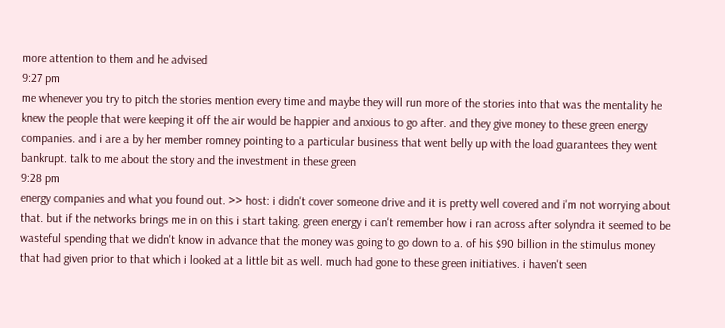more attention to them and he advised
9:27 pm
me whenever you try to pitch the stories mention every time and maybe they will run more of the stories into that was the mentality he knew the people that were keeping it off the air would be happier and anxious to go after. and they give money to these green energy companies. and i are a by her member romney pointing to a particular business that went belly up with the load guarantees they went bankrupt. talk to me about the story and the investment in these green
9:28 pm
energy companies and what you found out. >> host: i didn't cover someone drive and it is pretty well covered and i'm not worrying about that. but if the networks brings me in on this i start taking. green energy i can't remember how i ran across after solyndra it seemed to be wasteful spending that we didn't know in advance that the money was going to go down to a. of his $90 billion in the stimulus money that had given prior to that which i looked at a little bit as well. much had gone to these green initiatives. i haven't seen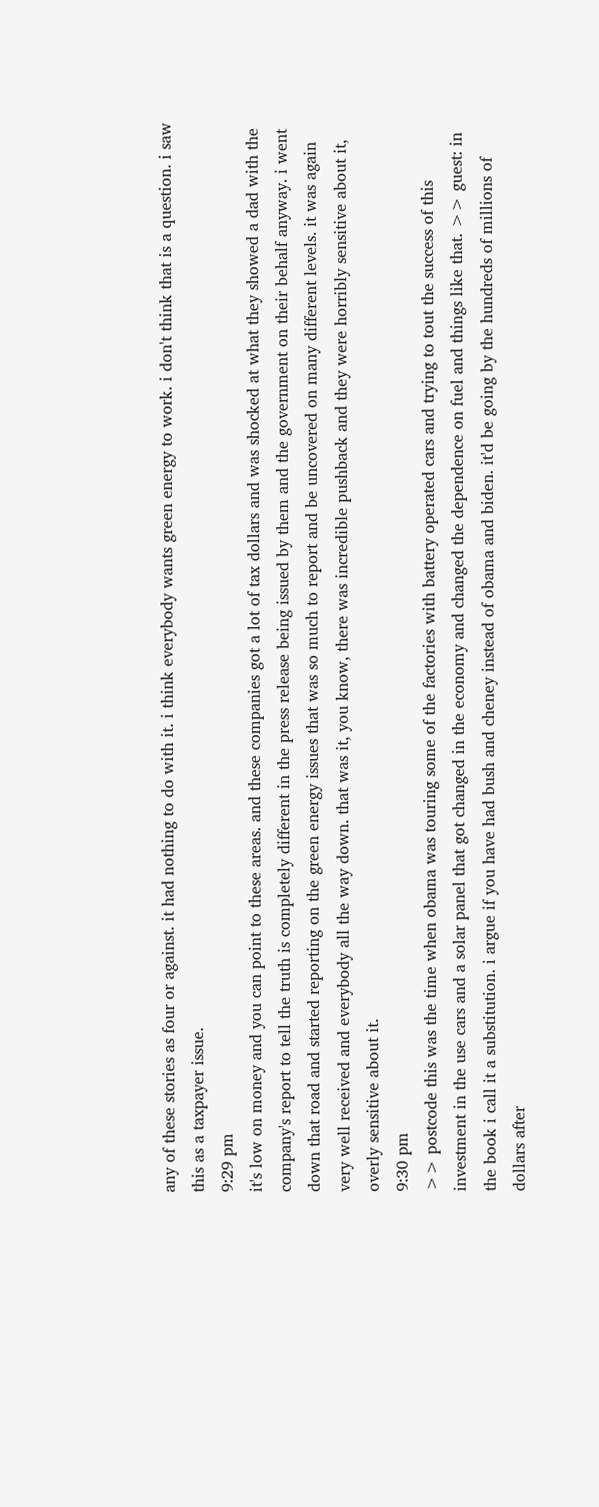any of these stories as four or against. it had nothing to do with it. i think everybody wants green energy to work. i don't think that is a question. i saw this as a taxpayer issue.
9:29 pm
it's low on money and you can point to these areas. and these companies got a lot of tax dollars and was shocked at what they showed a dad with the company's report to tell the truth is completely different in the press release being issued by them and the government on their behalf anyway. i went down that road and started reporting on the green energy issues that was so much to report and be uncovered on many different levels. it was again very well received and everybody all the way down. that was it, you know, there was incredible pushback and they were horribly sensitive about it, overly sensitive about it.
9:30 pm
>> postcode this was the time when obama was touring some of the factories with battery operated cars and trying to tout the success of this investment in the use cars and a solar panel that got changed in the economy and changed the dependence on fuel and things like that. >> guest: in the book i call it a substitution. i argue if you have had bush and cheney instead of obama and biden. it'd be going by the hundreds of millions of dollars after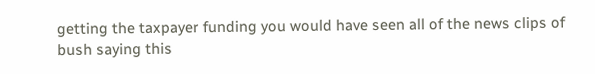getting the taxpayer funding you would have seen all of the news clips of bush saying this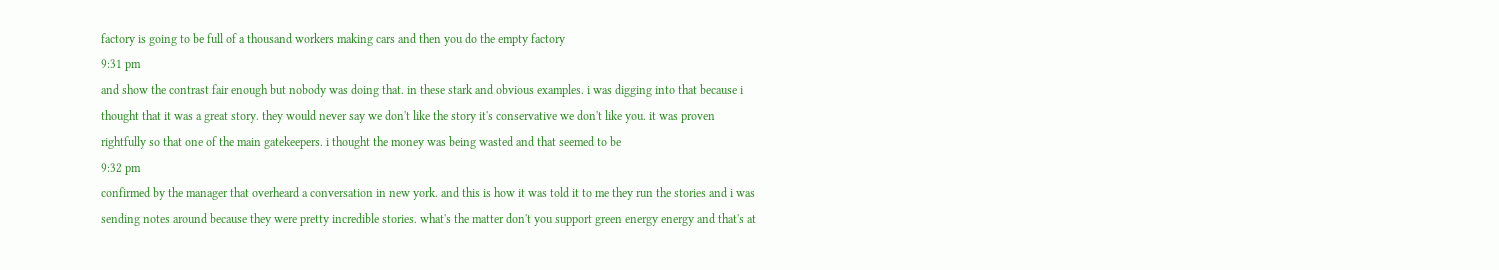factory is going to be full of a thousand workers making cars and then you do the empty factory
9:31 pm
and show the contrast fair enough but nobody was doing that. in these stark and obvious examples. i was digging into that because i thought that it was a great story. they would never say we don't like the story it's conservative we don't like you. it was proven rightfully so that one of the main gatekeepers. i thought the money was being wasted and that seemed to be
9:32 pm
confirmed by the manager that overheard a conversation in new york. and this is how it was told it to me they run the stories and i was sending notes around because they were pretty incredible stories. what's the matter don't you support green energy energy and that's at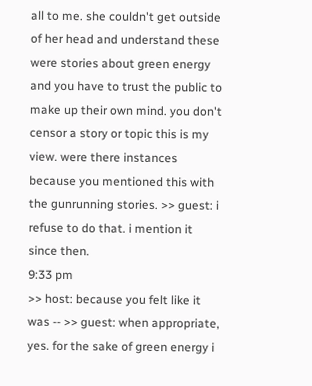all to me. she couldn't get outside of her head and understand these were stories about green energy and you have to trust the public to make up their own mind. you don't censor a story or topic this is my view. were there instances because you mentioned this with the gunrunning stories. >> guest: i refuse to do that. i mention it since then.
9:33 pm
>> host: because you felt like it was -- >> guest: when appropriate, yes. for the sake of green energy i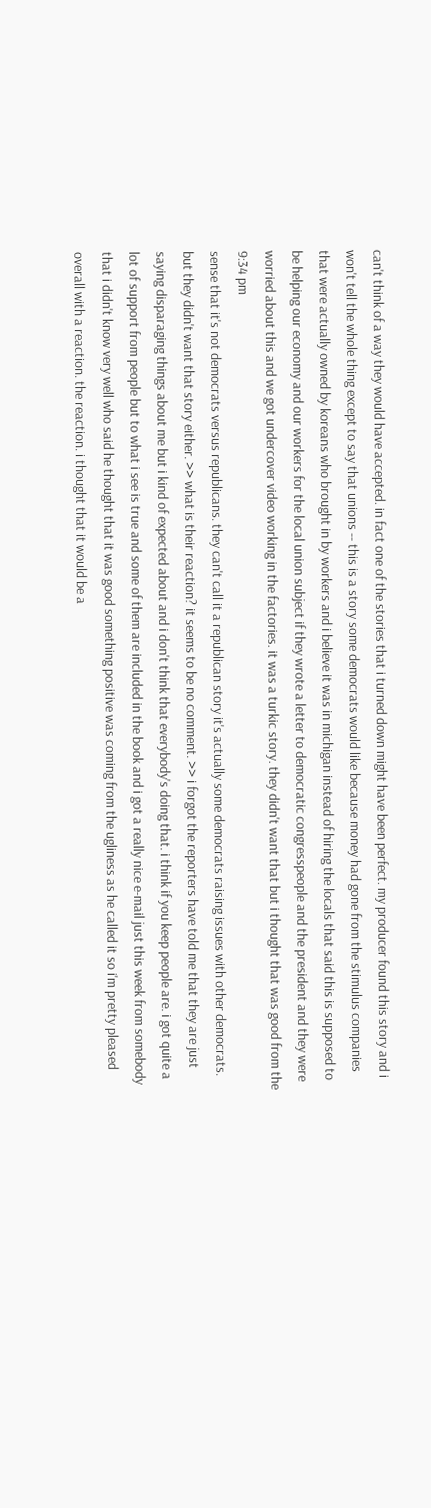can't think of a way they would have accepted. in fact one of the stories that i turned down might have been perfect. my producer found this story and i won't tell the whole thing except to say that unions -- this is a story some democrats would like because money had gone from the stimulus companies that were actually owned by koreans who brought in by workers and i believe it was in michigan instead of hiring the locals that said this is supposed to be helping our economy and our workers for the local union subject if they wrote a letter to democratic congresspeople and the president and they were worried about this and we got undercover video working in the factories. it was a turkic story. they didn't want that but i thought that was good from the
9:34 pm
sense that it's not democrats versus republicans. they can't call it a republican story it's actually some democrats raising issues with other democrats. but they didn't want that story either. >> what is their reaction? it seems to be no comment. >> i forgot the reporters have told me that they are just saying disparaging things about me but i kind of expected about and i don't think that everybody's doing that. i think if you keep people are. i got quite a lot of support from people but to what i see is true and some of them are included in the book and i got a really nice e-mail just this week from somebody that i didn't know very well who said he thought that it was good something positive was coming from the ugliness as he called it so i'm pretty pleased overall with a reaction. the reaction. i thought that it would be a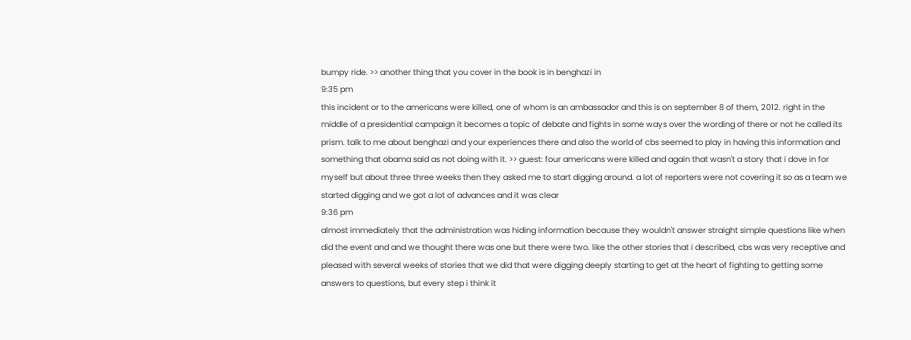bumpy ride. >> another thing that you cover in the book is in benghazi in
9:35 pm
this incident or to the americans were killed, one of whom is an ambassador and this is on september 8 of them, 2012. right in the middle of a presidential campaign it becomes a topic of debate and fights in some ways over the wording of there or not he called its prism. talk to me about benghazi and your experiences there and also the world of cbs seemed to play in having this information and something that obama said as not doing with it. >> guest: four americans were killed and again that wasn't a story that i dove in for myself but about three three weeks then they asked me to start digging around. a lot of reporters were not covering it so as a team we started digging and we got a lot of advances and it was clear
9:36 pm
almost immediately that the administration was hiding information because they wouldn't answer straight simple questions like when did the event and and we thought there was one but there were two. like the other stories that i described, cbs was very receptive and pleased with several weeks of stories that we did that were digging deeply starting to get at the heart of fighting to getting some answers to questions, but every step i think it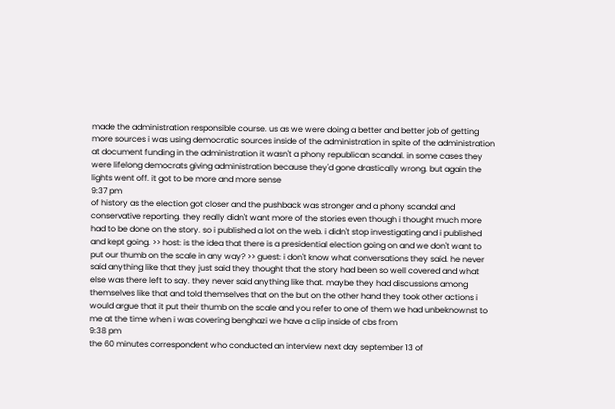made the administration responsible course. us as we were doing a better and better job of getting more sources i was using democratic sources inside of the administration in spite of the administration at document funding in the administration it wasn't a phony republican scandal. in some cases they were lifelong democrats giving administration because they'd gone drastically wrong. but again the lights went off. it got to be more and more sense
9:37 pm
of history as the election got closer and the pushback was stronger and a phony scandal and conservative reporting. they really didn't want more of the stories even though i thought much more had to be done on the story. so i published a lot on the web. i didn't stop investigating and i published and kept going. >> host: is the idea that there is a presidential election going on and we don't want to put our thumb on the scale in any way? >> guest: i don't know what conversations they said. he never said anything like that they just said they thought that the story had been so well covered and what else was there left to say. they never said anything like that. maybe they had discussions among themselves like that and told themselves that on the but on the other hand they took other actions i would argue that it put their thumb on the scale and you refer to one of them we had unbeknownst to me at the time when i was covering benghazi we have a clip inside of cbs from
9:38 pm
the 60 minutes correspondent who conducted an interview next day september 13 of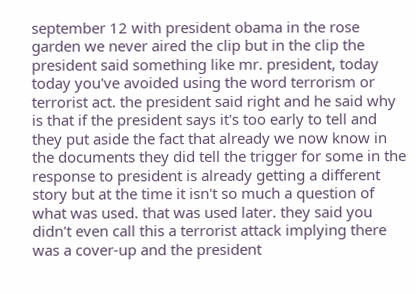september 12 with president obama in the rose garden we never aired the clip but in the clip the president said something like mr. president, today today you've avoided using the word terrorism or terrorist act. the president said right and he said why is that if the president says it's too early to tell and they put aside the fact that already we now know in the documents they did tell the trigger for some in the response to president is already getting a different story but at the time it isn't so much a question of what was used. that was used later. they said you didn't even call this a terrorist attack implying there was a cover-up and the president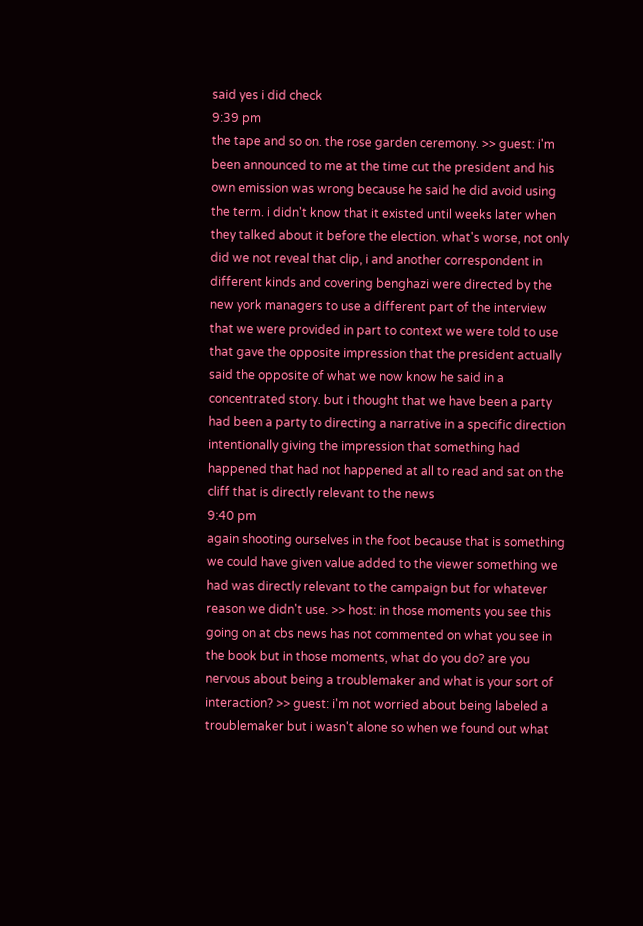said yes i did check
9:39 pm
the tape and so on. the rose garden ceremony. >> guest: i'm been announced to me at the time cut the president and his own emission was wrong because he said he did avoid using the term. i didn't know that it existed until weeks later when they talked about it before the election. what's worse, not only did we not reveal that clip, i and another correspondent in different kinds and covering benghazi were directed by the new york managers to use a different part of the interview that we were provided in part to context we were told to use that gave the opposite impression that the president actually said the opposite of what we now know he said in a concentrated story. but i thought that we have been a party had been a party to directing a narrative in a specific direction intentionally giving the impression that something had happened that had not happened at all to read and sat on the cliff that is directly relevant to the news
9:40 pm
again shooting ourselves in the foot because that is something we could have given value added to the viewer something we had was directly relevant to the campaign but for whatever reason we didn't use. >> host: in those moments you see this going on at cbs news has not commented on what you see in the book but in those moments, what do you do? are you nervous about being a troublemaker and what is your sort of interaction? >> guest: i'm not worried about being labeled a troublemaker but i wasn't alone so when we found out what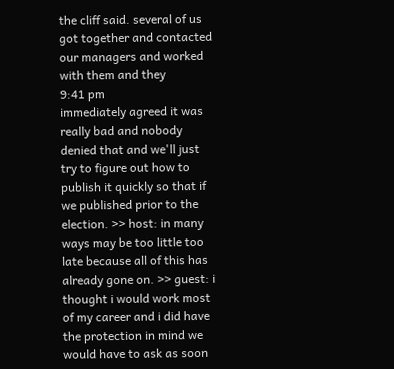the cliff said. several of us got together and contacted our managers and worked with them and they
9:41 pm
immediately agreed it was really bad and nobody denied that and we'll just try to figure out how to publish it quickly so that if we published prior to the election. >> host: in many ways may be too little too late because all of this has already gone on. >> guest: i thought i would work most of my career and i did have the protection in mind we would have to ask as soon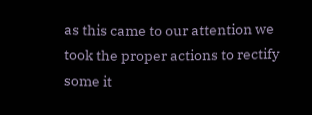as this came to our attention we took the proper actions to rectify some it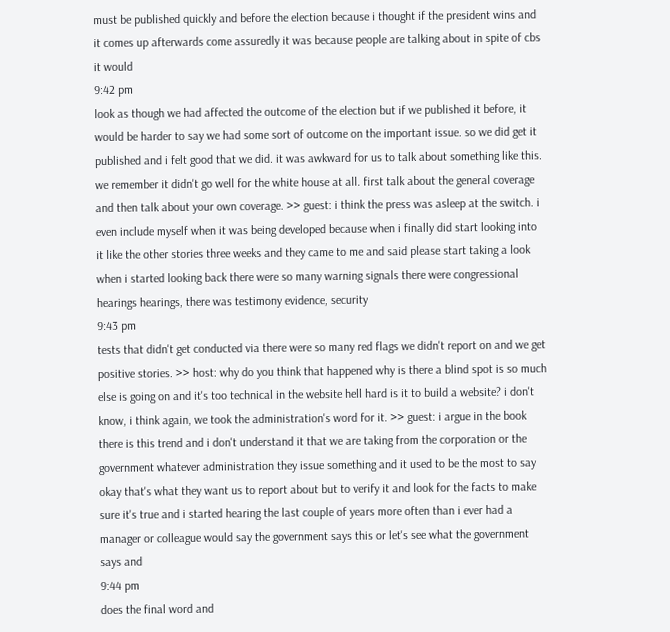must be published quickly and before the election because i thought if the president wins and it comes up afterwards come assuredly it was because people are talking about in spite of cbs it would
9:42 pm
look as though we had affected the outcome of the election but if we published it before, it would be harder to say we had some sort of outcome on the important issue. so we did get it published and i felt good that we did. it was awkward for us to talk about something like this. we remember it didn't go well for the white house at all. first talk about the general coverage and then talk about your own coverage. >> guest: i think the press was asleep at the switch. i even include myself when it was being developed because when i finally did start looking into it like the other stories three weeks and they came to me and said please start taking a look when i started looking back there were so many warning signals there were congressional hearings hearings, there was testimony evidence, security
9:43 pm
tests that didn't get conducted via there were so many red flags we didn't report on and we get positive stories. >> host: why do you think that happened why is there a blind spot is so much else is going on and it's too technical in the website hell hard is it to build a website? i don't know, i think again, we took the administration's word for it. >> guest: i argue in the book there is this trend and i don't understand it that we are taking from the corporation or the government whatever administration they issue something and it used to be the most to say okay that's what they want us to report about but to verify it and look for the facts to make sure it's true and i started hearing the last couple of years more often than i ever had a manager or colleague would say the government says this or let's see what the government says and
9:44 pm
does the final word and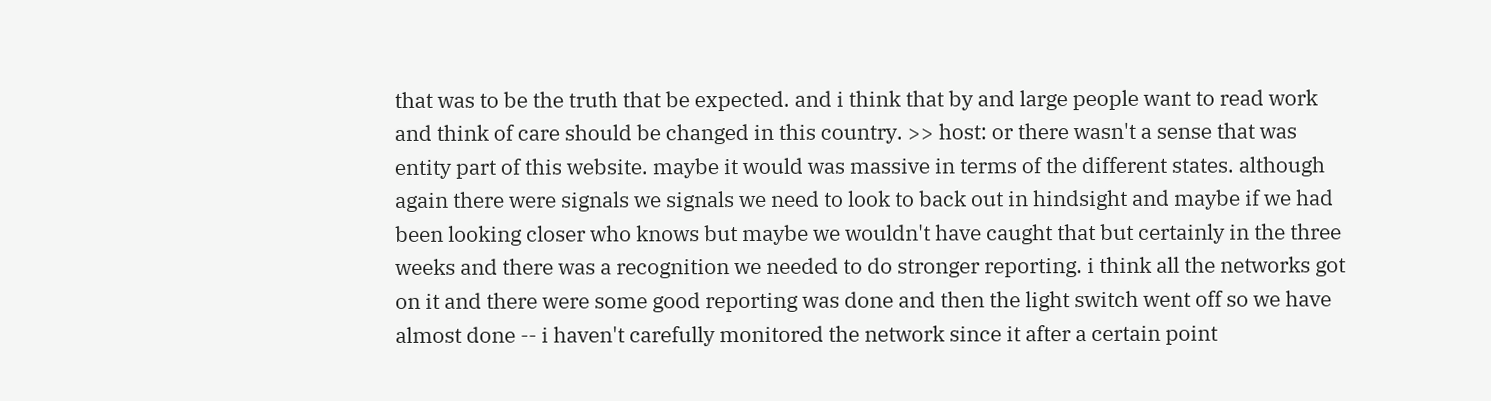that was to be the truth that be expected. and i think that by and large people want to read work and think of care should be changed in this country. >> host: or there wasn't a sense that was entity part of this website. maybe it would was massive in terms of the different states. although again there were signals we signals we need to look to back out in hindsight and maybe if we had been looking closer who knows but maybe we wouldn't have caught that but certainly in the three weeks and there was a recognition we needed to do stronger reporting. i think all the networks got on it and there were some good reporting was done and then the light switch went off so we have almost done -- i haven't carefully monitored the network since it after a certain point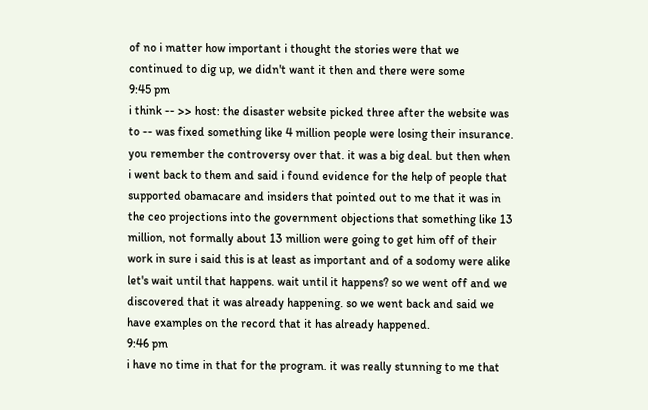of no i matter how important i thought the stories were that we continued to dig up, we didn't want it then and there were some
9:45 pm
i think -- >> host: the disaster website picked three after the website was to -- was fixed something like 4 million people were losing their insurance. you remember the controversy over that. it was a big deal. but then when i went back to them and said i found evidence for the help of people that supported obamacare and insiders that pointed out to me that it was in the ceo projections into the government objections that something like 13 million, not formally about 13 million were going to get him off of their work in sure i said this is at least as important and of a sodomy were alike let's wait until that happens. wait until it happens? so we went off and we discovered that it was already happening. so we went back and said we have examples on the record that it has already happened.
9:46 pm
i have no time in that for the program. it was really stunning to me that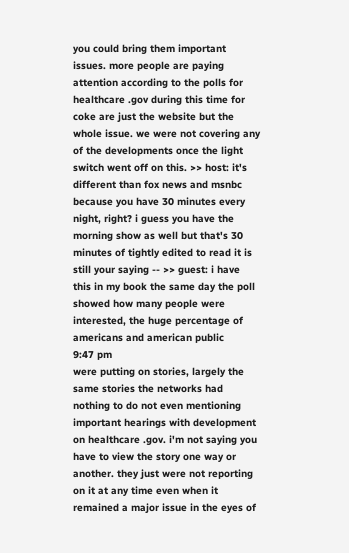you could bring them important issues. more people are paying attention according to the polls for healthcare .gov during this time for coke are just the website but the whole issue. we were not covering any of the developments once the light switch went off on this. >> host: it's different than fox news and msnbc because you have 30 minutes every night, right? i guess you have the morning show as well but that's 30 minutes of tightly edited to read it is still your saying -- >> guest: i have this in my book the same day the poll showed how many people were interested, the huge percentage of americans and american public
9:47 pm
were putting on stories, largely the same stories the networks had nothing to do not even mentioning important hearings with development on healthcare .gov. i'm not saying you have to view the story one way or another. they just were not reporting on it at any time even when it remained a major issue in the eyes of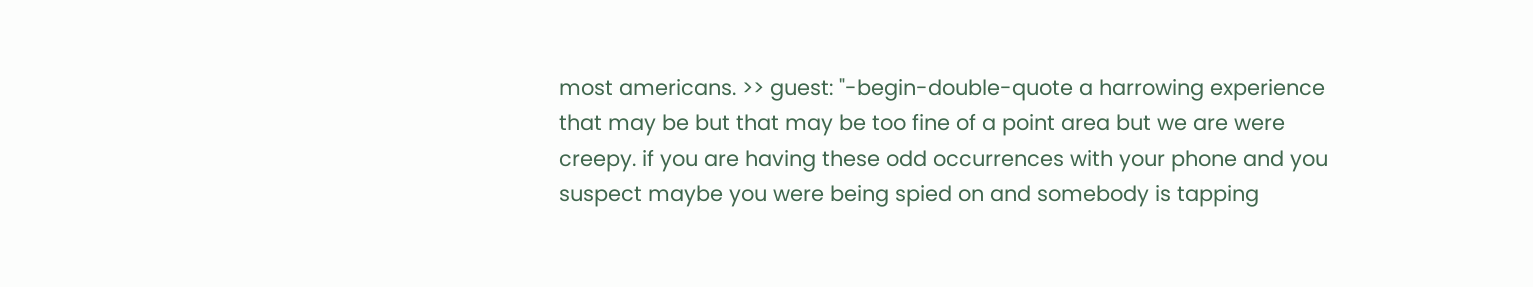most americans. >> guest: "-begin-double-quote a harrowing experience that may be but that may be too fine of a point area but we are were creepy. if you are having these odd occurrences with your phone and you suspect maybe you were being spied on and somebody is tapping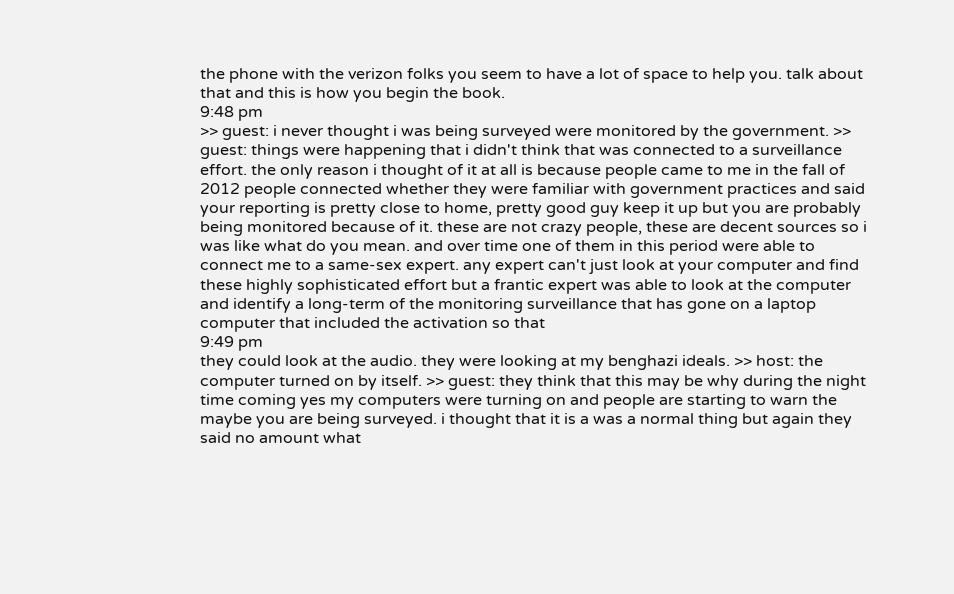the phone with the verizon folks you seem to have a lot of space to help you. talk about that and this is how you begin the book.
9:48 pm
>> guest: i never thought i was being surveyed were monitored by the government. >> guest: things were happening that i didn't think that was connected to a surveillance effort. the only reason i thought of it at all is because people came to me in the fall of 2012 people connected whether they were familiar with government practices and said your reporting is pretty close to home, pretty good guy keep it up but you are probably being monitored because of it. these are not crazy people, these are decent sources so i was like what do you mean. and over time one of them in this period were able to connect me to a same-sex expert. any expert can't just look at your computer and find these highly sophisticated effort but a frantic expert was able to look at the computer and identify a long-term of the monitoring surveillance that has gone on a laptop computer that included the activation so that
9:49 pm
they could look at the audio. they were looking at my benghazi ideals. >> host: the computer turned on by itself. >> guest: they think that this may be why during the night time coming yes my computers were turning on and people are starting to warn the maybe you are being surveyed. i thought that it is a was a normal thing but again they said no amount what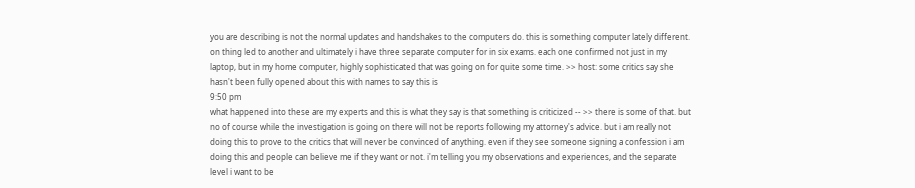you are describing is not the normal updates and handshakes to the computers do. this is something computer lately different. on thing led to another and ultimately i have three separate computer for in six exams. each one confirmed not just in my laptop, but in my home computer, highly sophisticated that was going on for quite some time. >> host: some critics say she hasn't been fully opened about this with names to say this is
9:50 pm
what happened into these are my experts and this is what they say is that something is criticized -- >> there is some of that. but no of course while the investigation is going on there will not be reports following my attorney's advice. but i am really not doing this to prove to the critics that will never be convinced of anything. even if they see someone signing a confession i am doing this and people can believe me if they want or not. i'm telling you my observations and experiences, and the separate level i want to be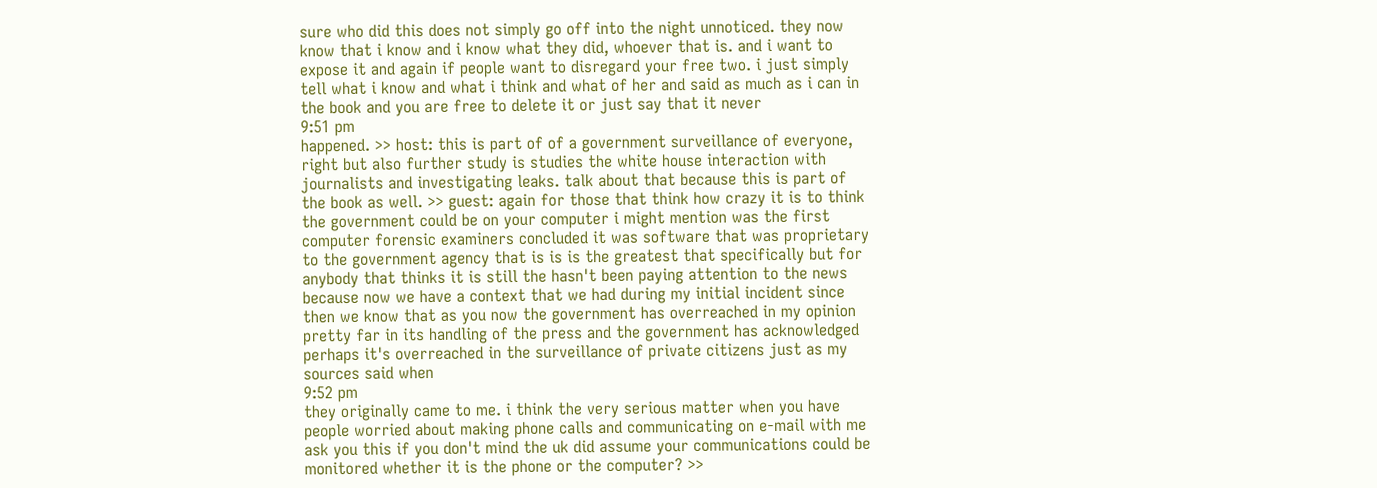sure who did this does not simply go off into the night unnoticed. they now know that i know and i know what they did, whoever that is. and i want to expose it and again if people want to disregard your free two. i just simply tell what i know and what i think and what of her and said as much as i can in the book and you are free to delete it or just say that it never
9:51 pm
happened. >> host: this is part of of a government surveillance of everyone, right but also further study is studies the white house interaction with journalists and investigating leaks. talk about that because this is part of the book as well. >> guest: again for those that think how crazy it is to think the government could be on your computer i might mention was the first computer forensic examiners concluded it was software that was proprietary to the government agency that is is is the greatest that specifically but for anybody that thinks it is still the hasn't been paying attention to the news because now we have a context that we had during my initial incident since then we know that as you now the government has overreached in my opinion pretty far in its handling of the press and the government has acknowledged perhaps it's overreached in the surveillance of private citizens just as my sources said when
9:52 pm
they originally came to me. i think the very serious matter when you have people worried about making phone calls and communicating on e-mail with me ask you this if you don't mind the uk did assume your communications could be monitored whether it is the phone or the computer? >>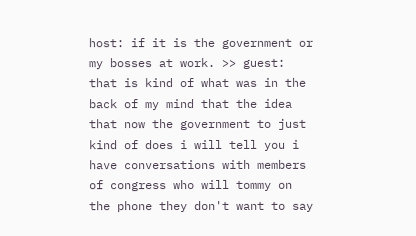host: if it is the government or my bosses at work. >> guest: that is kind of what was in the back of my mind that the idea that now the government to just kind of does i will tell you i have conversations with members of congress who will tommy on the phone they don't want to say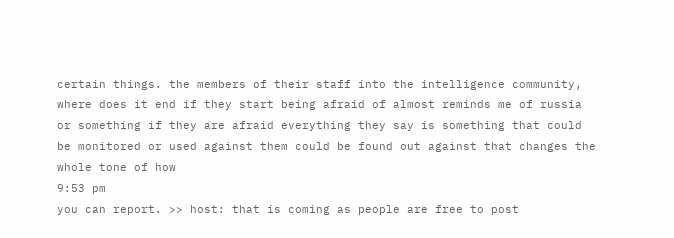certain things. the members of their staff into the intelligence community, where does it end if they start being afraid of almost reminds me of russia or something if they are afraid everything they say is something that could be monitored or used against them could be found out against that changes the whole tone of how
9:53 pm
you can report. >> host: that is coming as people are free to post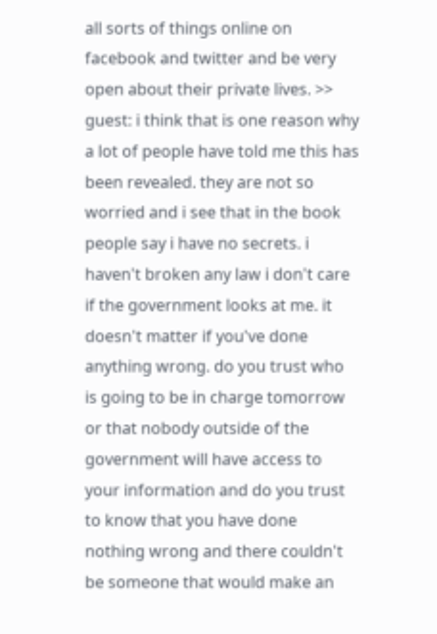all sorts of things online on facebook and twitter and be very open about their private lives. >> guest: i think that is one reason why a lot of people have told me this has been revealed. they are not so worried and i see that in the book people say i have no secrets. i haven't broken any law i don't care if the government looks at me. it doesn't matter if you've done anything wrong. do you trust who is going to be in charge tomorrow or that nobody outside of the government will have access to your information and do you trust to know that you have done nothing wrong and there couldn't be someone that would make an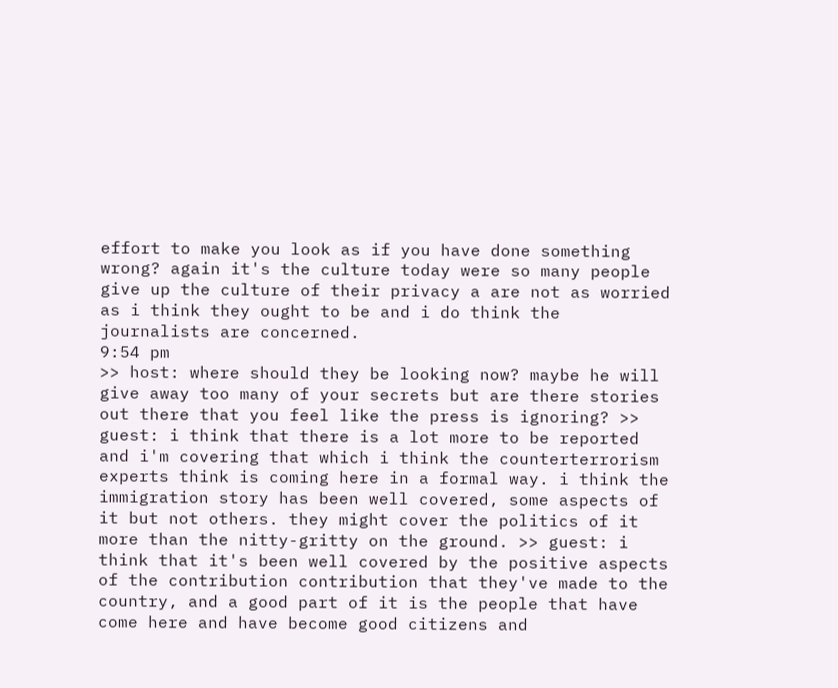effort to make you look as if you have done something wrong? again it's the culture today were so many people give up the culture of their privacy a are not as worried as i think they ought to be and i do think the journalists are concerned.
9:54 pm
>> host: where should they be looking now? maybe he will give away too many of your secrets but are there stories out there that you feel like the press is ignoring? >> guest: i think that there is a lot more to be reported and i'm covering that which i think the counterterrorism experts think is coming here in a formal way. i think the immigration story has been well covered, some aspects of it but not others. they might cover the politics of it more than the nitty-gritty on the ground. >> guest: i think that it's been well covered by the positive aspects of the contribution contribution that they've made to the country, and a good part of it is the people that have come here and have become good citizens and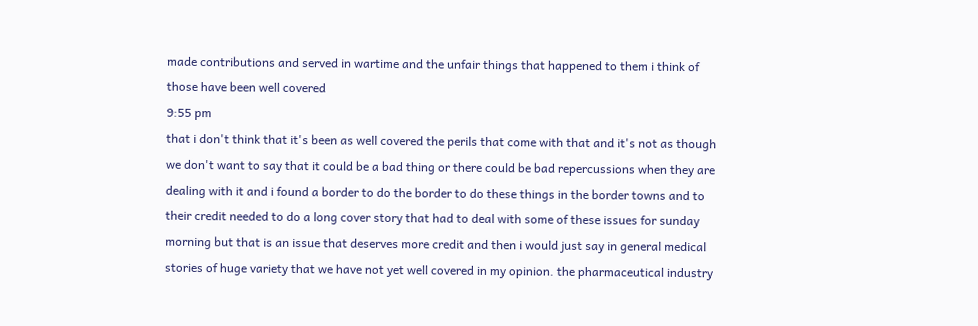made contributions and served in wartime and the unfair things that happened to them i think of those have been well covered
9:55 pm
that i don't think that it's been as well covered the perils that come with that and it's not as though we don't want to say that it could be a bad thing or there could be bad repercussions when they are dealing with it and i found a border to do the border to do these things in the border towns and to their credit needed to do a long cover story that had to deal with some of these issues for sunday morning but that is an issue that deserves more credit and then i would just say in general medical stories of huge variety that we have not yet well covered in my opinion. the pharmaceutical industry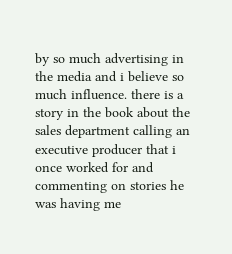by so much advertising in the media and i believe so much influence. there is a story in the book about the sales department calling an executive producer that i once worked for and commenting on stories he was having me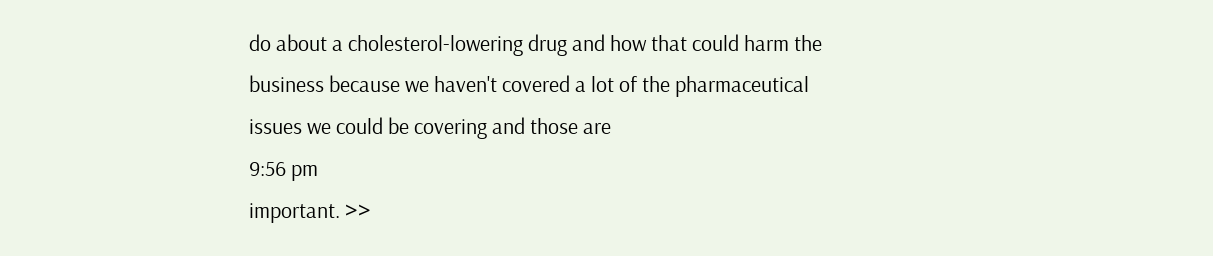do about a cholesterol-lowering drug and how that could harm the business because we haven't covered a lot of the pharmaceutical issues we could be covering and those are
9:56 pm
important. >>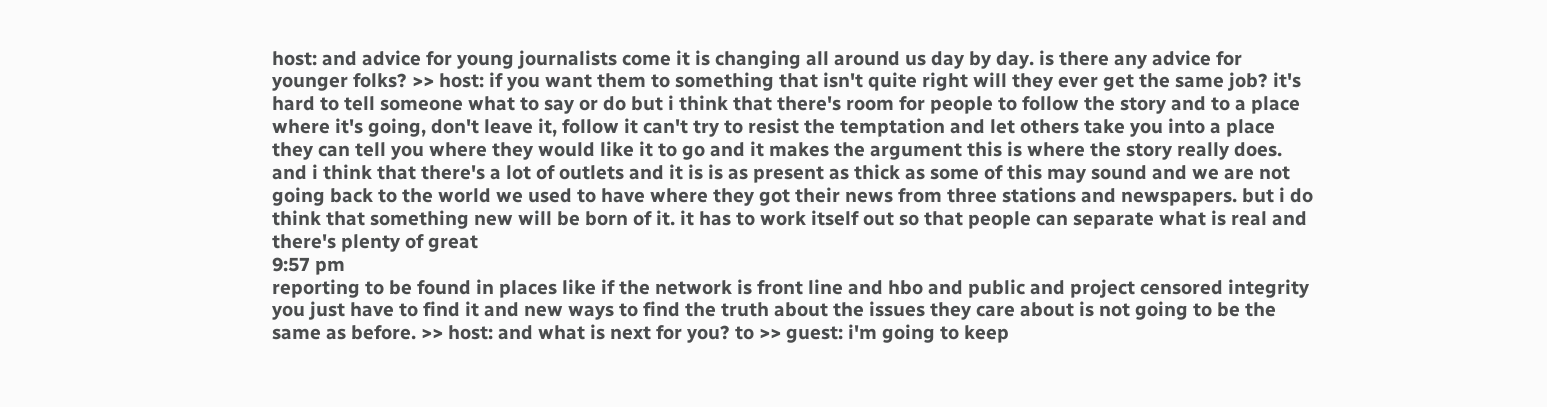host: and advice for young journalists come it is changing all around us day by day. is there any advice for younger folks? >> host: if you want them to something that isn't quite right will they ever get the same job? it's hard to tell someone what to say or do but i think that there's room for people to follow the story and to a place where it's going, don't leave it, follow it can't try to resist the temptation and let others take you into a place they can tell you where they would like it to go and it makes the argument this is where the story really does. and i think that there's a lot of outlets and it is is as present as thick as some of this may sound and we are not going back to the world we used to have where they got their news from three stations and newspapers. but i do think that something new will be born of it. it has to work itself out so that people can separate what is real and there's plenty of great
9:57 pm
reporting to be found in places like if the network is front line and hbo and public and project censored integrity you just have to find it and new ways to find the truth about the issues they care about is not going to be the same as before. >> host: and what is next for you? to >> guest: i'm going to keep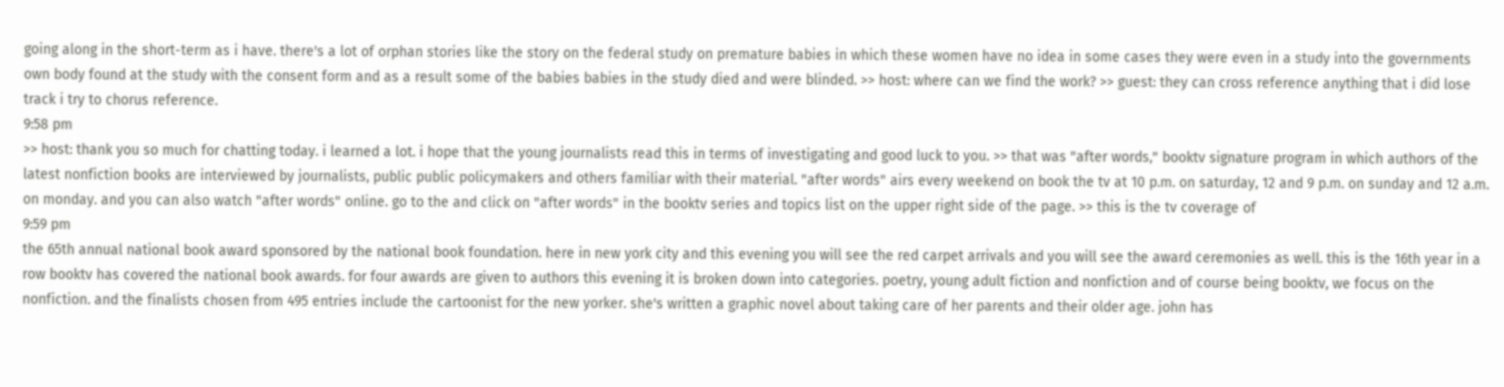going along in the short-term as i have. there's a lot of orphan stories like the story on the federal study on premature babies in which these women have no idea in some cases they were even in a study into the governments own body found at the study with the consent form and as a result some of the babies babies in the study died and were blinded. >> host: where can we find the work? >> guest: they can cross reference anything that i did lose track i try to chorus reference.
9:58 pm
>> host: thank you so much for chatting today. i learned a lot. i hope that the young journalists read this in terms of investigating and good luck to you. >> that was "after words," booktv signature program in which authors of the latest nonfiction books are interviewed by journalists, public public policymakers and others familiar with their material. "after words" airs every weekend on book the tv at 10 p.m. on saturday, 12 and 9 p.m. on sunday and 12 a.m. on monday. and you can also watch "after words" online. go to the and click on "after words" in the booktv series and topics list on the upper right side of the page. >> this is the tv coverage of
9:59 pm
the 65th annual national book award sponsored by the national book foundation. here in new york city and this evening you will see the red carpet arrivals and you will see the award ceremonies as well. this is the 16th year in a row booktv has covered the national book awards. for four awards are given to authors this evening it is broken down into categories. poetry, young adult fiction and nonfiction and of course being booktv, we focus on the nonfiction. and the finalists chosen from 495 entries include the cartoonist for the new yorker. she's written a graphic novel about taking care of her parents and their older age. john has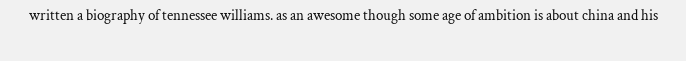written a biography of tennessee williams. as an awesome though some age of ambition is about china and his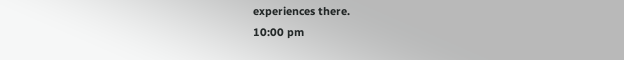experiences there.
10:00 pm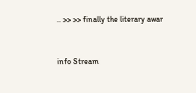.. >> >> finally the literary awar


info Stream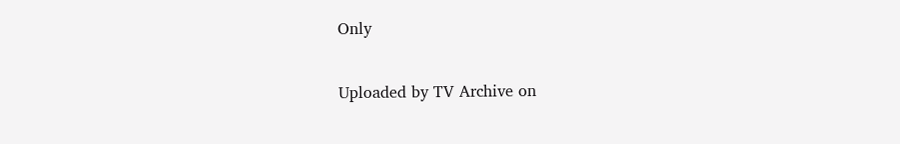Only

Uploaded by TV Archive on